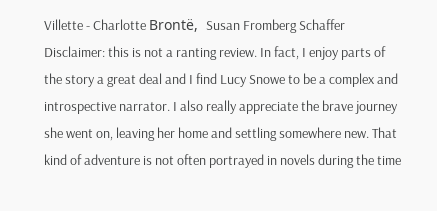Villette - Charlotte Brontë,  Susan Fromberg Schaffer Disclaimer: this is not a ranting review. In fact, I enjoy parts of the story a great deal and I find Lucy Snowe to be a complex and introspective narrator. I also really appreciate the brave journey she went on, leaving her home and settling somewhere new. That kind of adventure is not often portrayed in novels during the time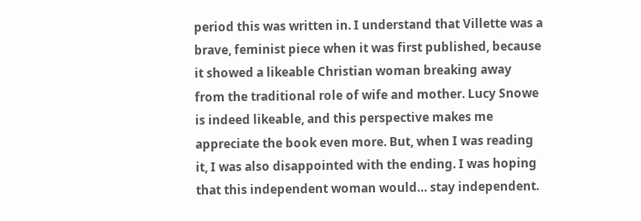period this was written in. I understand that Villette was a brave, feminist piece when it was first published, because it showed a likeable Christian woman breaking away from the traditional role of wife and mother. Lucy Snowe is indeed likeable, and this perspective makes me appreciate the book even more. But, when I was reading it, I was also disappointed with the ending. I was hoping that this independent woman would… stay independent.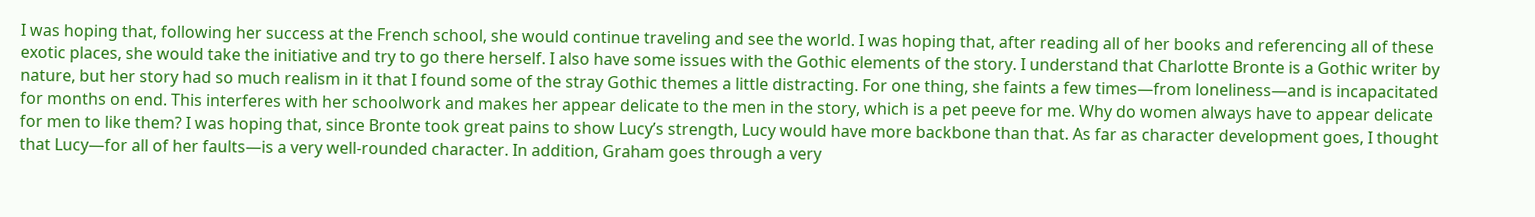I was hoping that, following her success at the French school, she would continue traveling and see the world. I was hoping that, after reading all of her books and referencing all of these exotic places, she would take the initiative and try to go there herself. I also have some issues with the Gothic elements of the story. I understand that Charlotte Bronte is a Gothic writer by nature, but her story had so much realism in it that I found some of the stray Gothic themes a little distracting. For one thing, she faints a few times—from loneliness—and is incapacitated for months on end. This interferes with her schoolwork and makes her appear delicate to the men in the story, which is a pet peeve for me. Why do women always have to appear delicate for men to like them? I was hoping that, since Bronte took great pains to show Lucy’s strength, Lucy would have more backbone than that. As far as character development goes, I thought that Lucy—for all of her faults—is a very well-rounded character. In addition, Graham goes through a very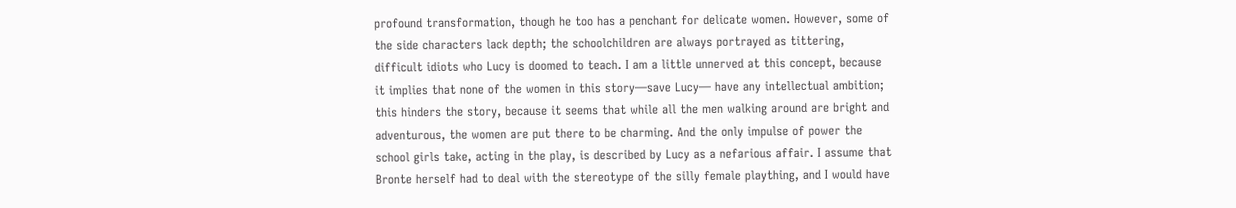profound transformation, though he too has a penchant for delicate women. However, some of the side characters lack depth; the schoolchildren are always portrayed as tittering, difficult idiots who Lucy is doomed to teach. I am a little unnerved at this concept, because it implies that none of the women in this story—save Lucy— have any intellectual ambition; this hinders the story, because it seems that while all the men walking around are bright and adventurous, the women are put there to be charming. And the only impulse of power the school girls take, acting in the play, is described by Lucy as a nefarious affair. I assume that Bronte herself had to deal with the stereotype of the silly female plaything, and I would have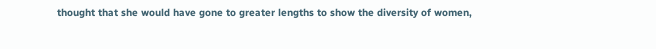thought that she would have gone to greater lengths to show the diversity of women,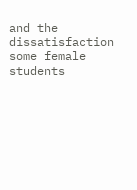and the dissatisfaction some female students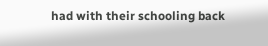had with their schooling back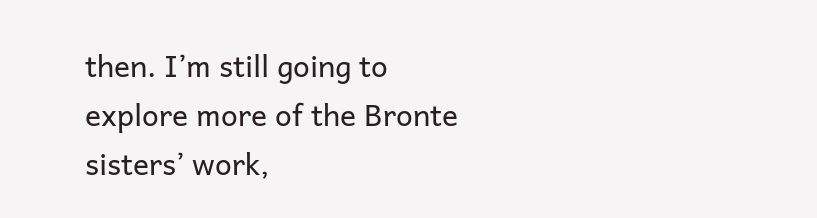then. I’m still going to explore more of the Bronte sisters’ work,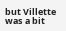but Villette was a bit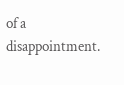of a disappointment.